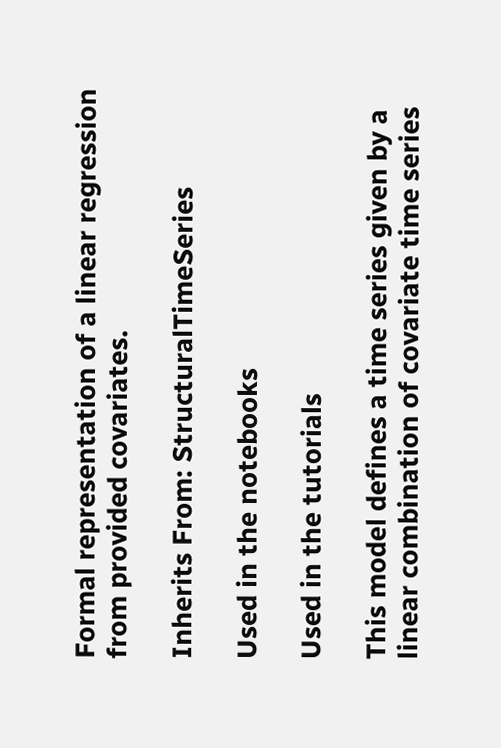Formal representation of a linear regression from provided covariates.

Inherits From: StructuralTimeSeries

Used in the notebooks

Used in the tutorials

This model defines a time series given by a linear combination of covariate time series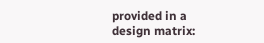provided in a design matrix: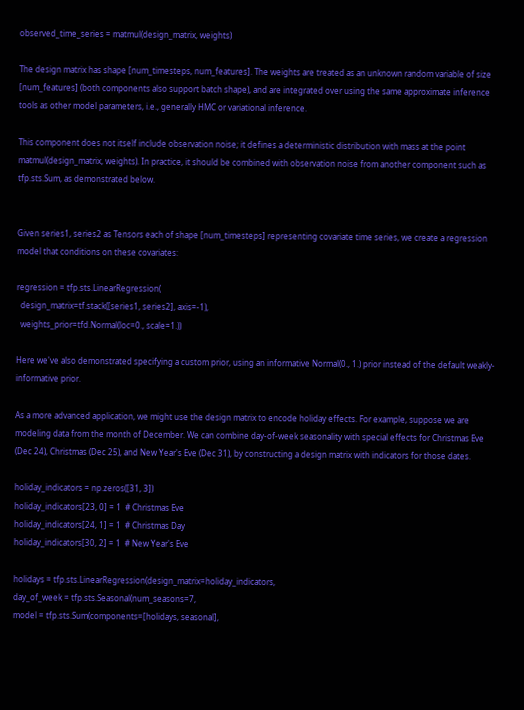observed_time_series = matmul(design_matrix, weights)

The design matrix has shape [num_timesteps, num_features]. The weights are treated as an unknown random variable of size [num_features] (both components also support batch shape), and are integrated over using the same approximate inference tools as other model parameters, i.e., generally HMC or variational inference.

This component does not itself include observation noise; it defines a deterministic distribution with mass at the point matmul(design_matrix, weights). In practice, it should be combined with observation noise from another component such as tfp.sts.Sum, as demonstrated below.


Given series1, series2 as Tensors each of shape [num_timesteps] representing covariate time series, we create a regression model that conditions on these covariates:

regression = tfp.sts.LinearRegression(
  design_matrix=tf.stack([series1, series2], axis=-1),
  weights_prior=tfd.Normal(loc=0., scale=1.))

Here we've also demonstrated specifying a custom prior, using an informative Normal(0., 1.) prior instead of the default weakly-informative prior.

As a more advanced application, we might use the design matrix to encode holiday effects. For example, suppose we are modeling data from the month of December. We can combine day-of-week seasonality with special effects for Christmas Eve (Dec 24), Christmas (Dec 25), and New Year's Eve (Dec 31), by constructing a design matrix with indicators for those dates.

holiday_indicators = np.zeros([31, 3])
holiday_indicators[23, 0] = 1  # Christmas Eve
holiday_indicators[24, 1] = 1  # Christmas Day
holiday_indicators[30, 2] = 1  # New Year's Eve

holidays = tfp.sts.LinearRegression(design_matrix=holiday_indicators,
day_of_week = tfp.sts.Seasonal(num_seasons=7,
model = tfp.sts.Sum(components=[holidays, seasonal],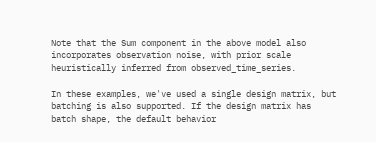Note that the Sum component in the above model also incorporates observation noise, with prior scale heuristically inferred from observed_time_series.

In these examples, we've used a single design matrix, but batching is also supported. If the design matrix has batch shape, the default behavior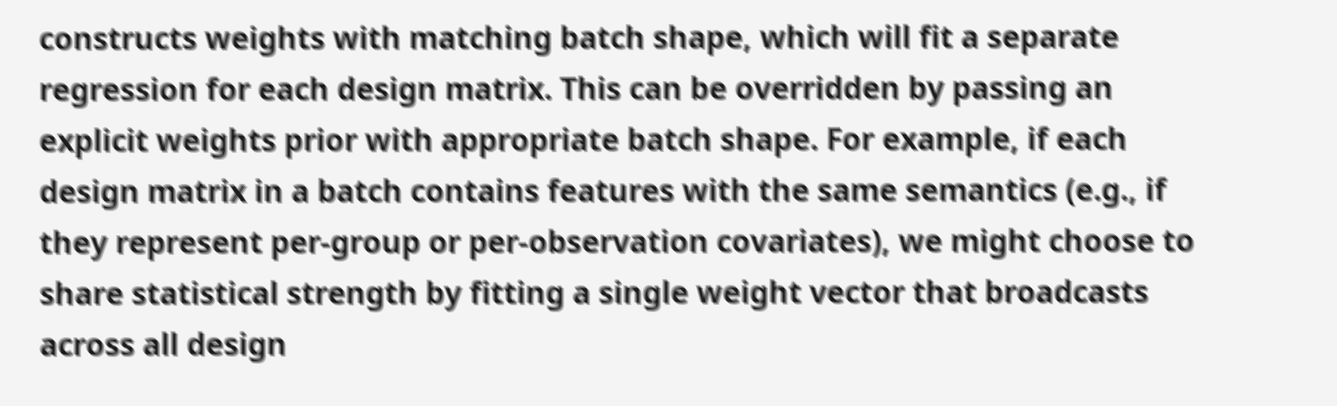constructs weights with matching batch shape, which will fit a separate regression for each design matrix. This can be overridden by passing an explicit weights prior with appropriate batch shape. For example, if each design matrix in a batch contains features with the same semantics (e.g., if they represent per-group or per-observation covariates), we might choose to share statistical strength by fitting a single weight vector that broadcasts across all design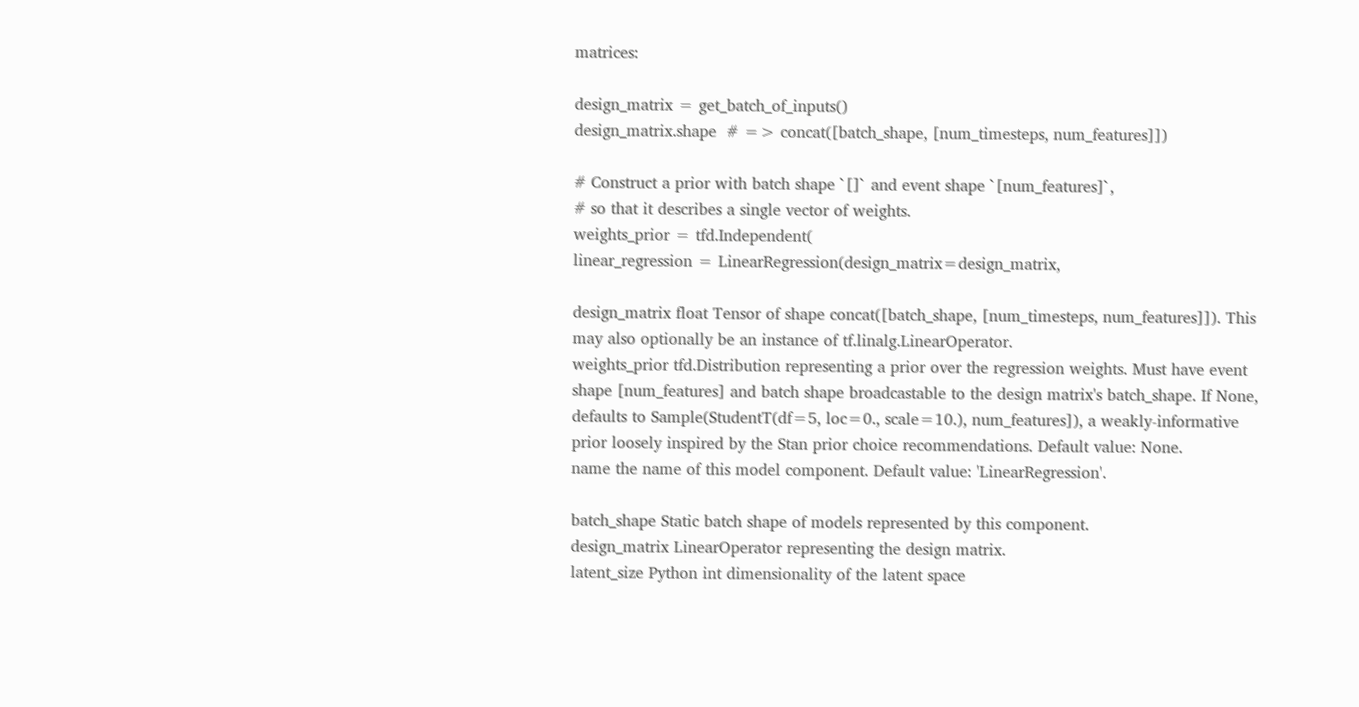matrices:

design_matrix = get_batch_of_inputs()
design_matrix.shape  # => concat([batch_shape, [num_timesteps, num_features]])

# Construct a prior with batch shape `[]` and event shape `[num_features]`,
# so that it describes a single vector of weights.
weights_prior = tfd.Independent(
linear_regression = LinearRegression(design_matrix=design_matrix,

design_matrix float Tensor of shape concat([batch_shape, [num_timesteps, num_features]]). This may also optionally be an instance of tf.linalg.LinearOperator.
weights_prior tfd.Distribution representing a prior over the regression weights. Must have event shape [num_features] and batch shape broadcastable to the design matrix's batch_shape. If None, defaults to Sample(StudentT(df=5, loc=0., scale=10.), num_features]), a weakly-informative prior loosely inspired by the Stan prior choice recommendations. Default value: None.
name the name of this model component. Default value: 'LinearRegression'.

batch_shape Static batch shape of models represented by this component.
design_matrix LinearOperator representing the design matrix.
latent_size Python int dimensionality of the latent space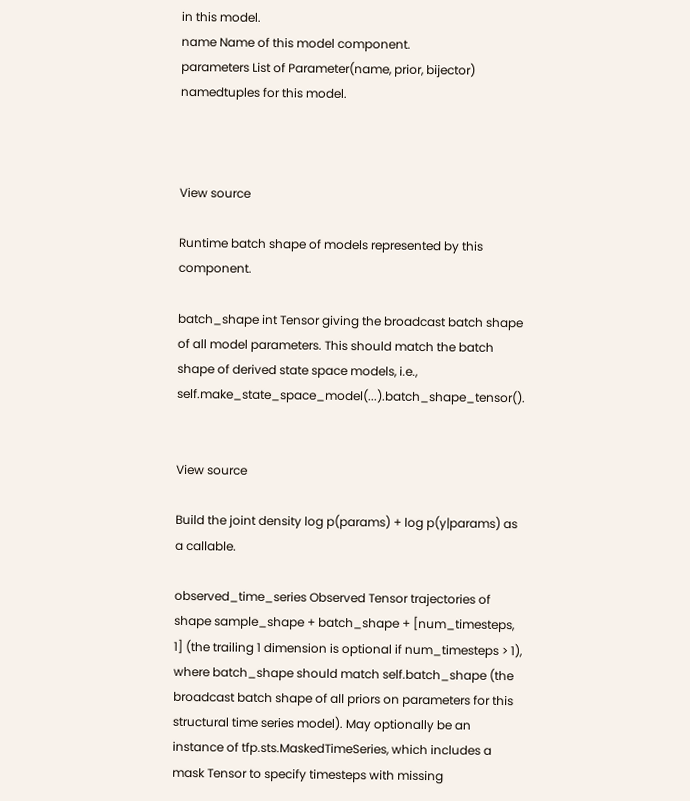in this model.
name Name of this model component.
parameters List of Parameter(name, prior, bijector) namedtuples for this model.



View source

Runtime batch shape of models represented by this component.

batch_shape int Tensor giving the broadcast batch shape of all model parameters. This should match the batch shape of derived state space models, i.e., self.make_state_space_model(...).batch_shape_tensor().


View source

Build the joint density log p(params) + log p(y|params) as a callable.

observed_time_series Observed Tensor trajectories of shape sample_shape + batch_shape + [num_timesteps, 1] (the trailing 1 dimension is optional if num_timesteps > 1), where batch_shape should match self.batch_shape (the broadcast batch shape of all priors on parameters for this structural time series model). May optionally be an instance of tfp.sts.MaskedTimeSeries, which includes a mask Tensor to specify timesteps with missing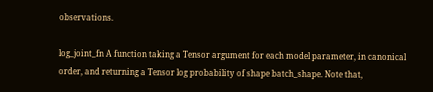observations.

log_joint_fn A function taking a Tensor argument for each model parameter, in canonical order, and returning a Tensor log probability of shape batch_shape. Note that,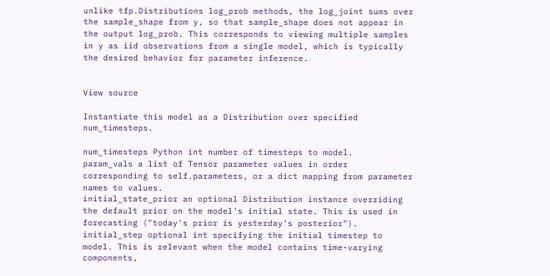unlike tfp.Distributions log_prob methods, the log_joint sums over the sample_shape from y, so that sample_shape does not appear in the output log_prob. This corresponds to viewing multiple samples in y as iid observations from a single model, which is typically the desired behavior for parameter inference.


View source

Instantiate this model as a Distribution over specified num_timesteps.

num_timesteps Python int number of timesteps to model.
param_vals a list of Tensor parameter values in order corresponding to self.parameters, or a dict mapping from parameter names to values.
initial_state_prior an optional Distribution instance overriding the default prior on the model's initial state. This is used in forecasting ("today's prior is yesterday's posterior").
initial_step optional int specifying the initial timestep to model. This is relevant when the model contains time-varying components,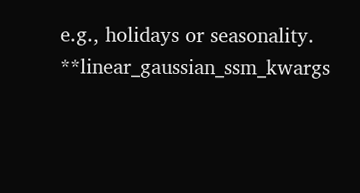e.g., holidays or seasonality.
**linear_gaussian_ssm_kwargs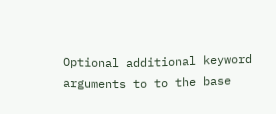Optional additional keyword arguments to to the base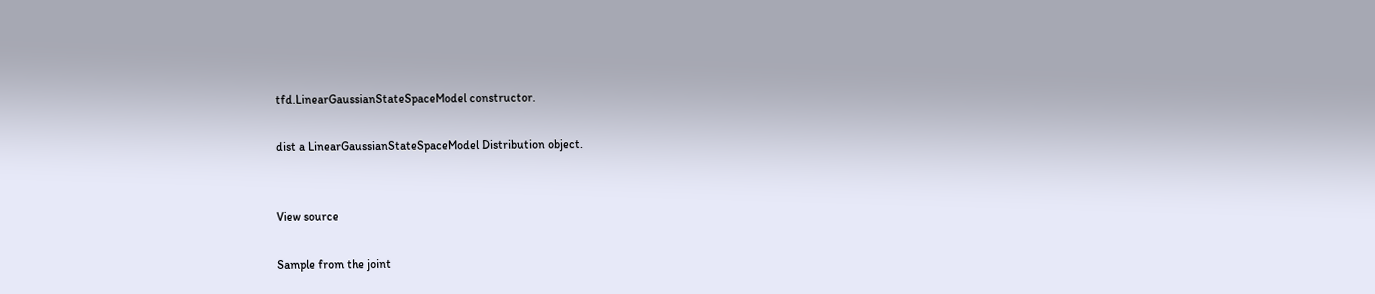tfd.LinearGaussianStateSpaceModel constructor.

dist a LinearGaussianStateSpaceModel Distribution object.


View source

Sample from the joint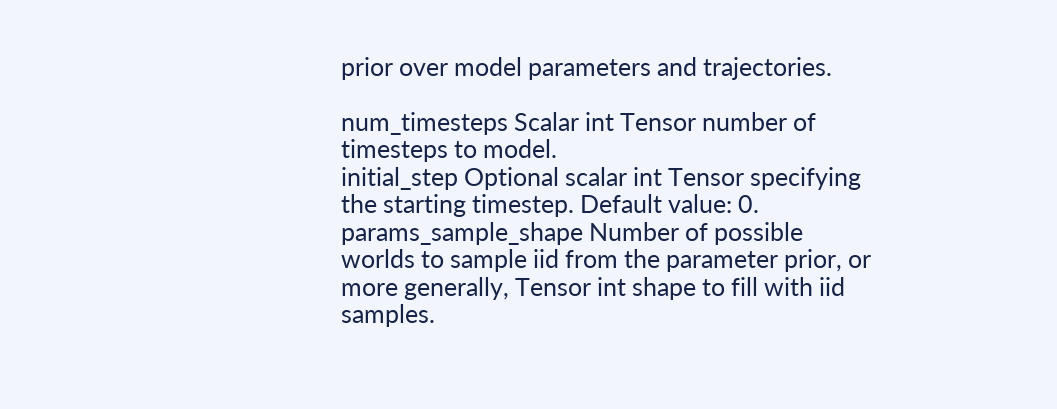prior over model parameters and trajectories.

num_timesteps Scalar int Tensor number of timesteps to model.
initial_step Optional scalar int Tensor specifying the starting timestep. Default value: 0.
params_sample_shape Number of possible worlds to sample iid from the parameter prior, or more generally, Tensor int shape to fill with iid samples.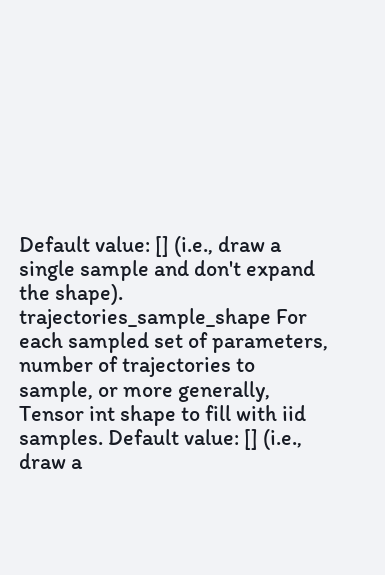Default value: [] (i.e., draw a single sample and don't expand the shape).
trajectories_sample_shape For each sampled set of parameters, number of trajectories to sample, or more generally, Tensor int shape to fill with iid samples. Default value: [] (i.e., draw a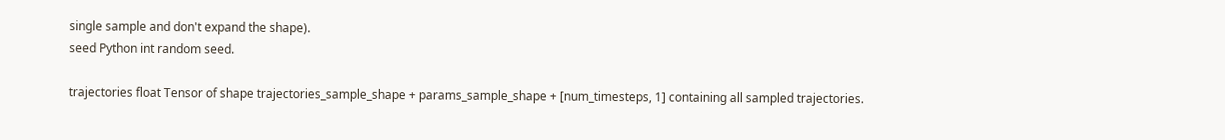single sample and don't expand the shape).
seed Python int random seed.

trajectories float Tensor of shape trajectories_sample_shape + params_sample_shape + [num_timesteps, 1] containing all sampled trajectories.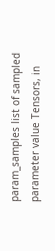param_samples list of sampled parameter value Tensors, in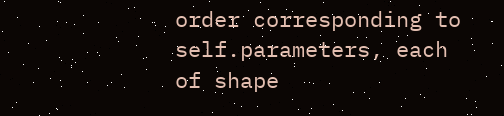order corresponding to self.parameters, each of shape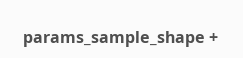params_sample_shape +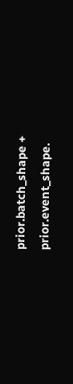prior.batch_shape + prior.event_shape.